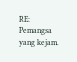RE: Pemangsa yang kejam.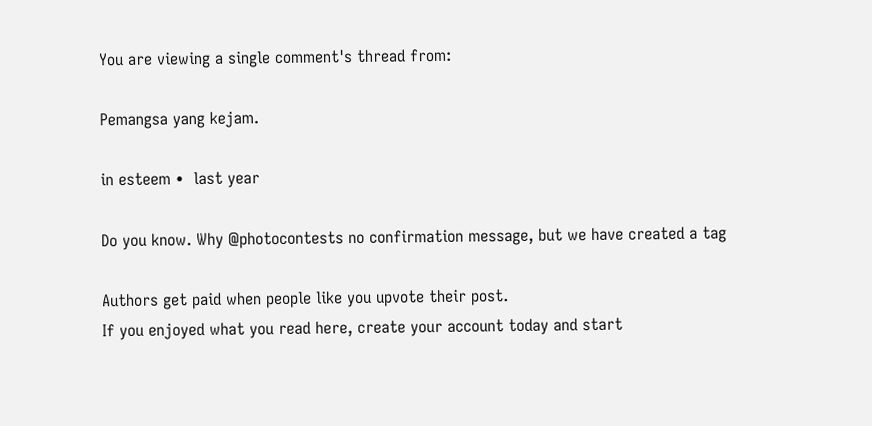You are viewing a single comment's thread from:

Pemangsa yang kejam.

in esteem •  last year

Do you know. Why @photocontests no confirmation message, but we have created a tag

Authors get paid when people like you upvote their post.
If you enjoyed what you read here, create your account today and start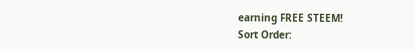earning FREE STEEM!
Sort Order: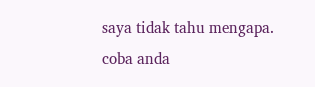saya tidak tahu mengapa. coba anda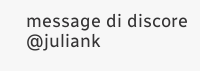message di discore @juliank